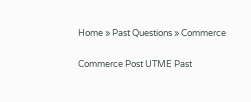Home » Past Questions » Commerce

Commerce Post UTME Past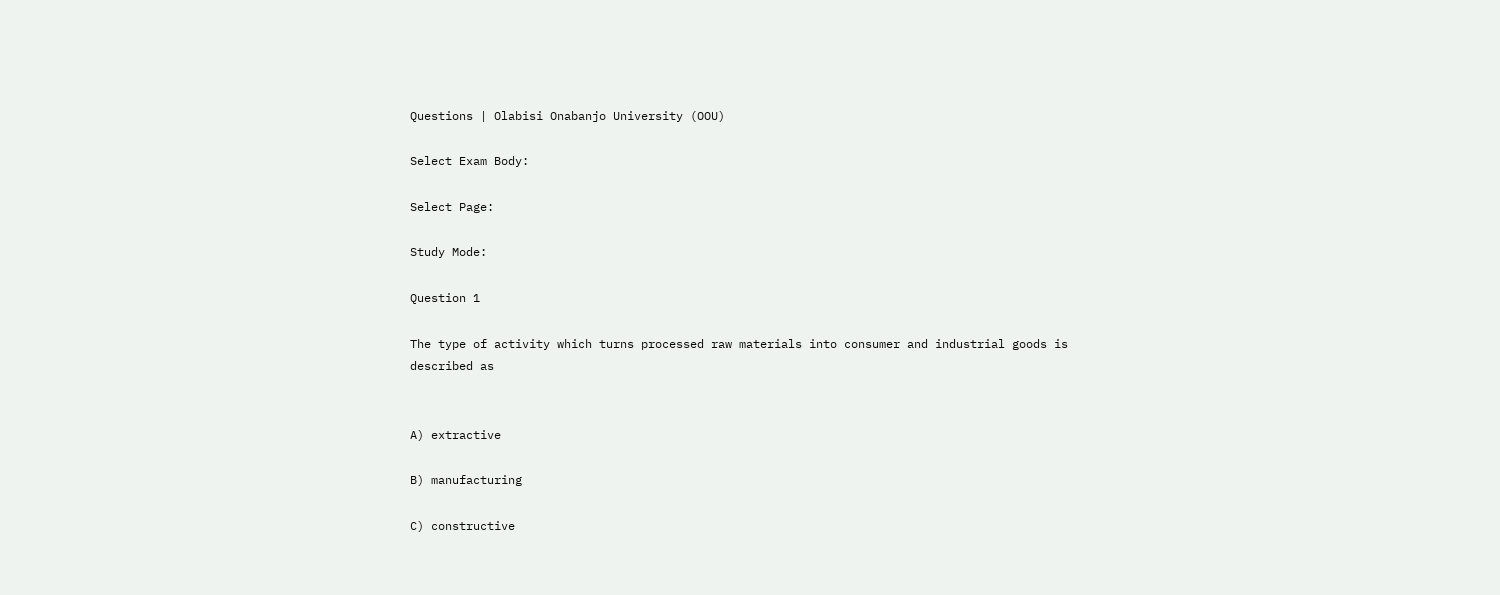Questions | Olabisi Onabanjo University (OOU)

Select Exam Body:

Select Page:

Study Mode:

Question 1

The type of activity which turns processed raw materials into consumer and industrial goods is described as


A) extractive

B) manufacturing

C) constructive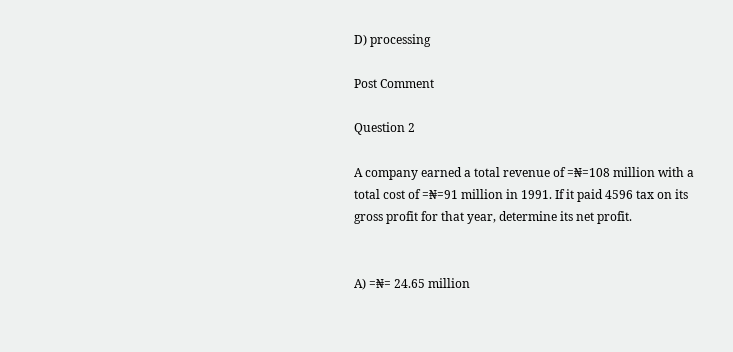D) processing

Post Comment

Question 2

A company earned a total revenue of =₦=108 million with a total cost of =₦=91 million in 1991. If it paid 4596 tax on its gross profit for that year, determine its net profit.


A) =₦= 24.65 million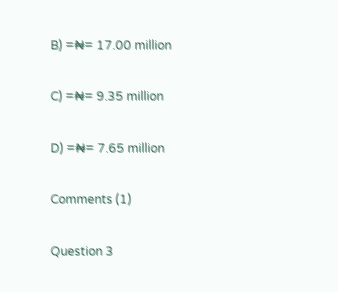B) =₦= 17.00 million

C) =₦= 9.35 million

D) =₦= 7.65 million

Comments (1)

Question 3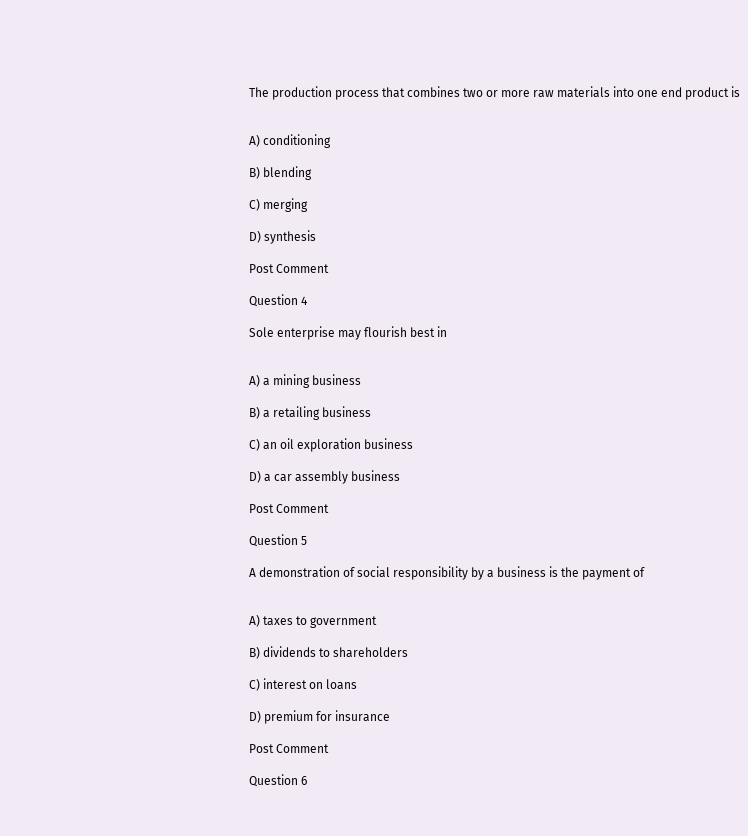The production process that combines two or more raw materials into one end product is


A) conditioning

B) blending

C) merging

D) synthesis

Post Comment

Question 4

Sole enterprise may flourish best in


A) a mining business

B) a retailing business

C) an oil exploration business

D) a car assembly business

Post Comment

Question 5

A demonstration of social responsibility by a business is the payment of


A) taxes to government

B) dividends to shareholders

C) interest on loans

D) premium for insurance

Post Comment

Question 6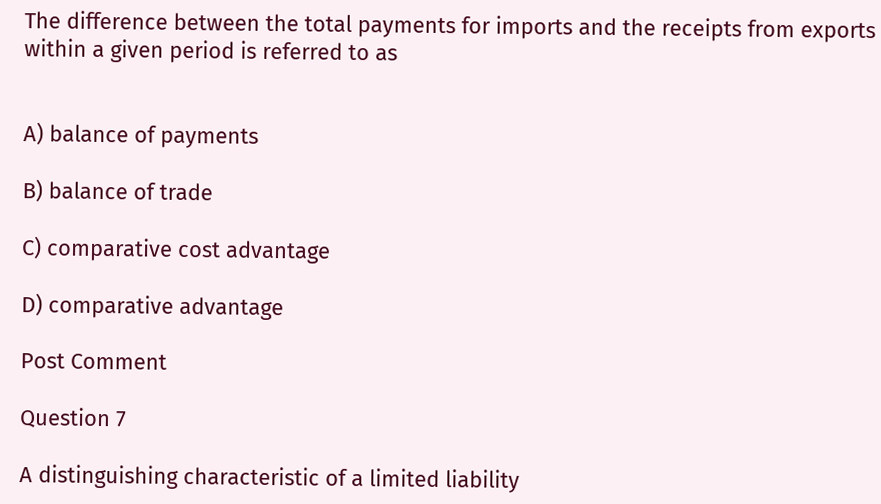The difference between the total payments for imports and the receipts from exports within a given period is referred to as


A) balance of payments

B) balance of trade

C) comparative cost advantage

D) comparative advantage

Post Comment

Question 7

A distinguishing characteristic of a limited liability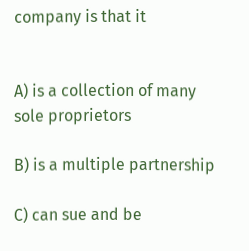company is that it


A) is a collection of many sole proprietors

B) is a multiple partnership

C) can sue and be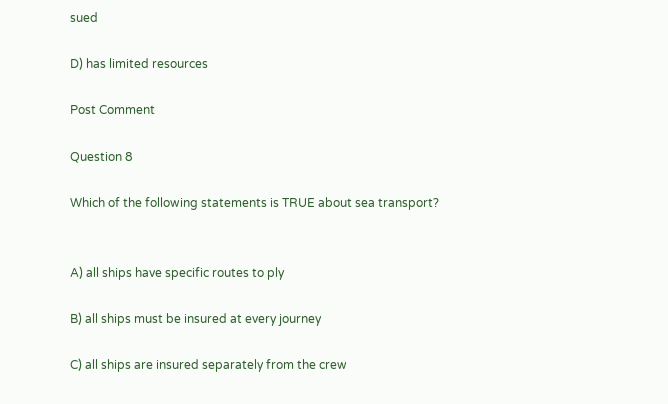sued

D) has limited resources

Post Comment

Question 8

Which of the following statements is TRUE about sea transport?


A) all ships have specific routes to ply

B) all ships must be insured at every journey

C) all ships are insured separately from the crew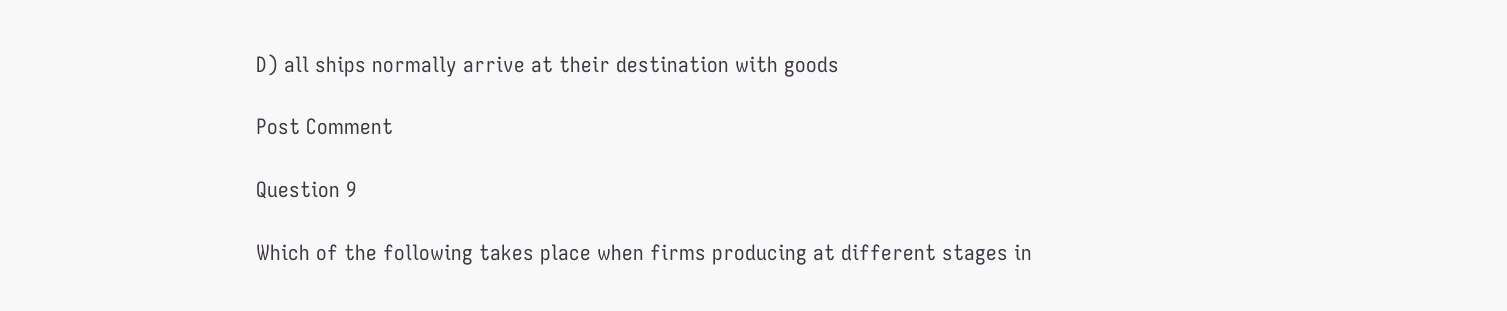D) all ships normally arrive at their destination with goods

Post Comment

Question 9

Which of the following takes place when firms producing at different stages in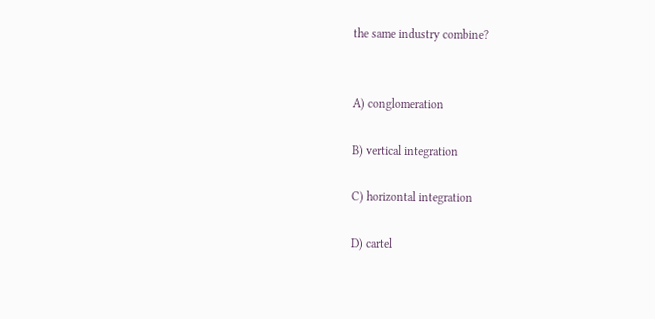the same industry combine?


A) conglomeration

B) vertical integration

C) horizontal integration

D) cartel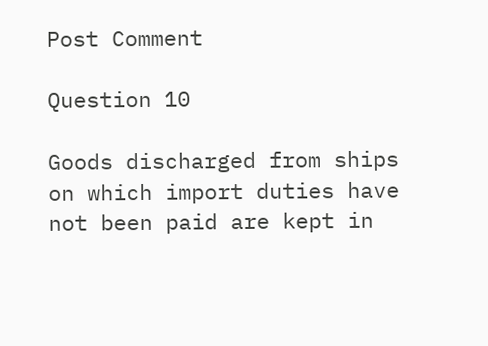Post Comment

Question 10

Goods discharged from ships on which import duties have not been paid are kept in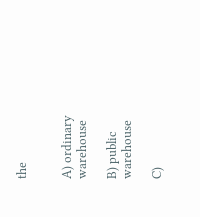the


A) ordinary warehouse

B) public warehouse

C)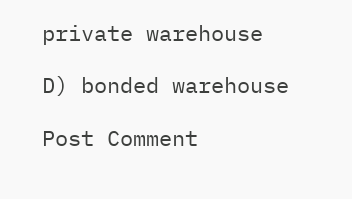private warehouse

D) bonded warehouse

Post Comment